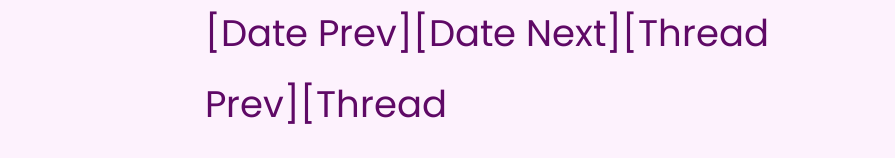[Date Prev][Date Next][Thread Prev][Thread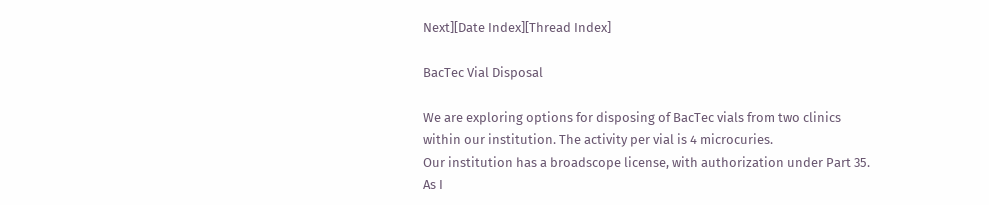Next][Date Index][Thread Index]

BacTec Vial Disposal

We are exploring options for disposing of BacTec vials from two clinics
within our institution. The activity per vial is 4 microcuries.
Our institution has a broadscope license, with authorization under Part 35.
As I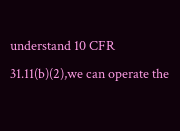understand 10 CFR 31.11(b)(2),we can operate the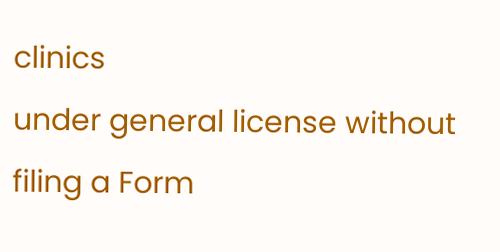clinics
under general license without filing a Form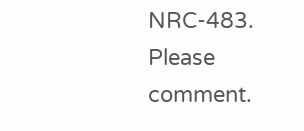NRC-483. Please comment.